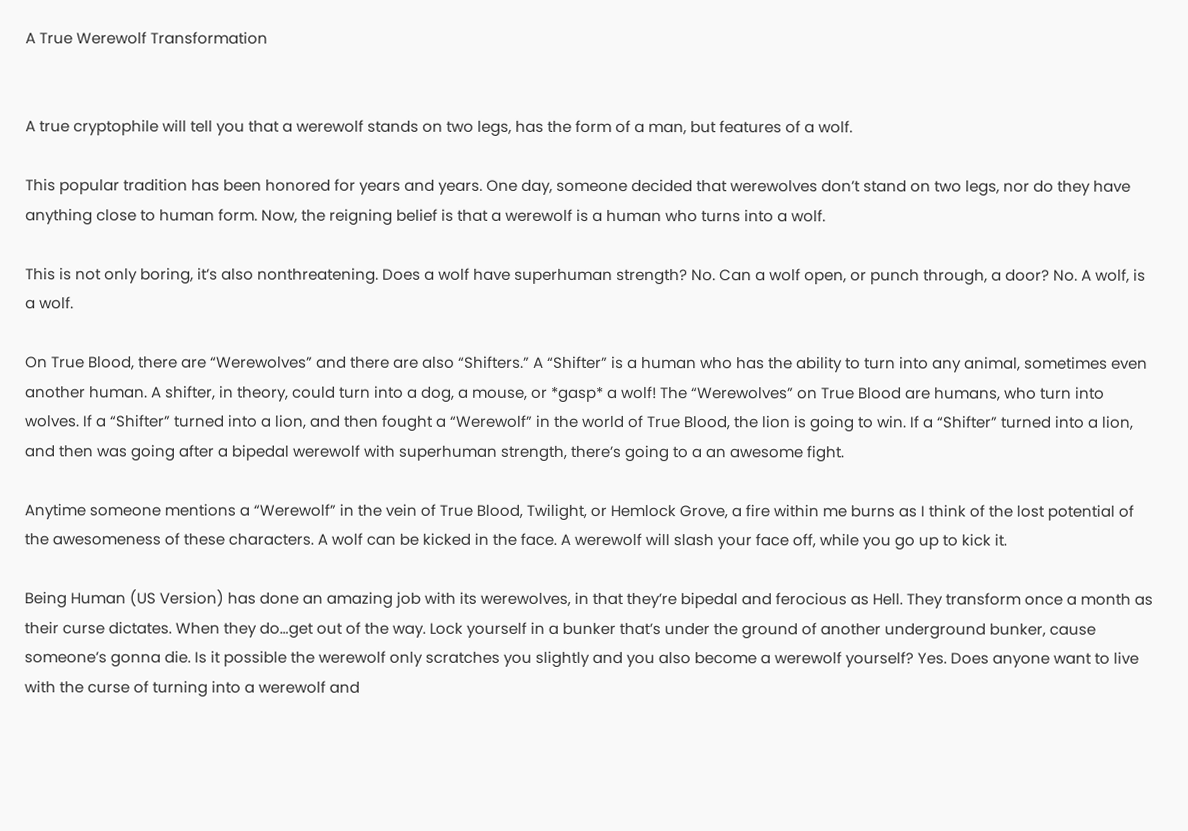A True Werewolf Transformation


A true cryptophile will tell you that a werewolf stands on two legs, has the form of a man, but features of a wolf.

This popular tradition has been honored for years and years. One day, someone decided that werewolves don’t stand on two legs, nor do they have anything close to human form. Now, the reigning belief is that a werewolf is a human who turns into a wolf.

This is not only boring, it’s also nonthreatening. Does a wolf have superhuman strength? No. Can a wolf open, or punch through, a door? No. A wolf, is a wolf.

On True Blood, there are “Werewolves” and there are also “Shifters.” A “Shifter” is a human who has the ability to turn into any animal, sometimes even another human. A shifter, in theory, could turn into a dog, a mouse, or *gasp* a wolf! The “Werewolves” on True Blood are humans, who turn into wolves. If a “Shifter” turned into a lion, and then fought a “Werewolf” in the world of True Blood, the lion is going to win. If a “Shifter” turned into a lion, and then was going after a bipedal werewolf with superhuman strength, there’s going to a an awesome fight.

Anytime someone mentions a “Werewolf” in the vein of True Blood, Twilight, or Hemlock Grove, a fire within me burns as I think of the lost potential of the awesomeness of these characters. A wolf can be kicked in the face. A werewolf will slash your face off, while you go up to kick it.

Being Human (US Version) has done an amazing job with its werewolves, in that they’re bipedal and ferocious as Hell. They transform once a month as their curse dictates. When they do…get out of the way. Lock yourself in a bunker that’s under the ground of another underground bunker, cause someone’s gonna die. Is it possible the werewolf only scratches you slightly and you also become a werewolf yourself? Yes. Does anyone want to live with the curse of turning into a werewolf and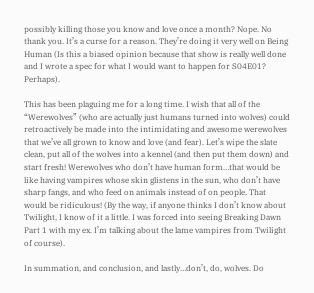possibly killing those you know and love once a month? Nope. No thank you. It’s a curse for a reason. They’re doing it very well on Being Human (Is this a biased opinion because that show is really well done and I wrote a spec for what I would want to happen for S04E01? Perhaps).

This has been plaguing me for a long time. I wish that all of the “Werewolves” (who are actually just humans turned into wolves) could retroactively be made into the intimidating and awesome werewolves that we’ve all grown to know and love (and fear). Let’s wipe the slate clean, put all of the wolves into a kennel (and then put them down) and start fresh! Werewolves who don’t have human form…that would be like having vampires whose skin glistens in the sun, who don’t have sharp fangs, and who feed on animals instead of on people. That would be ridiculous! (By the way, if anyone thinks I don’t know about Twilight, I know of it a little. I was forced into seeing Breaking Dawn Part 1 with my ex. I’m talking about the lame vampires from Twilight of course).

In summation, and conclusion, and lastly…don’t, do, wolves. Do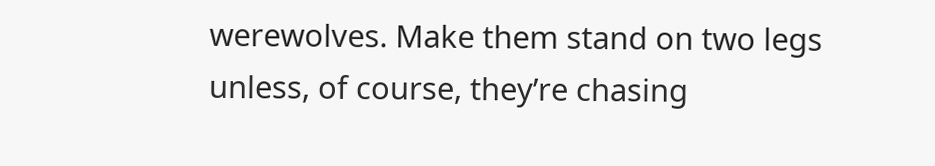werewolves. Make them stand on two legs unless, of course, they’re chasing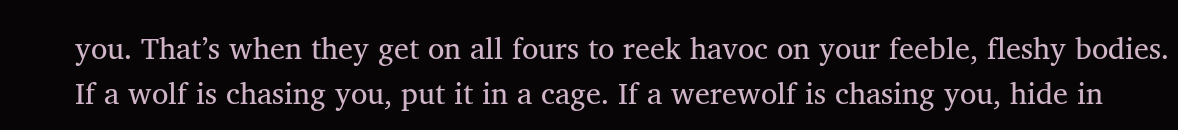you. That’s when they get on all fours to reek havoc on your feeble, fleshy bodies. If a wolf is chasing you, put it in a cage. If a werewolf is chasing you, hide in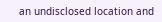an undisclosed location and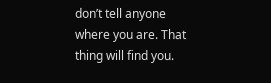don’t tell anyone where you are. That thing will find you.